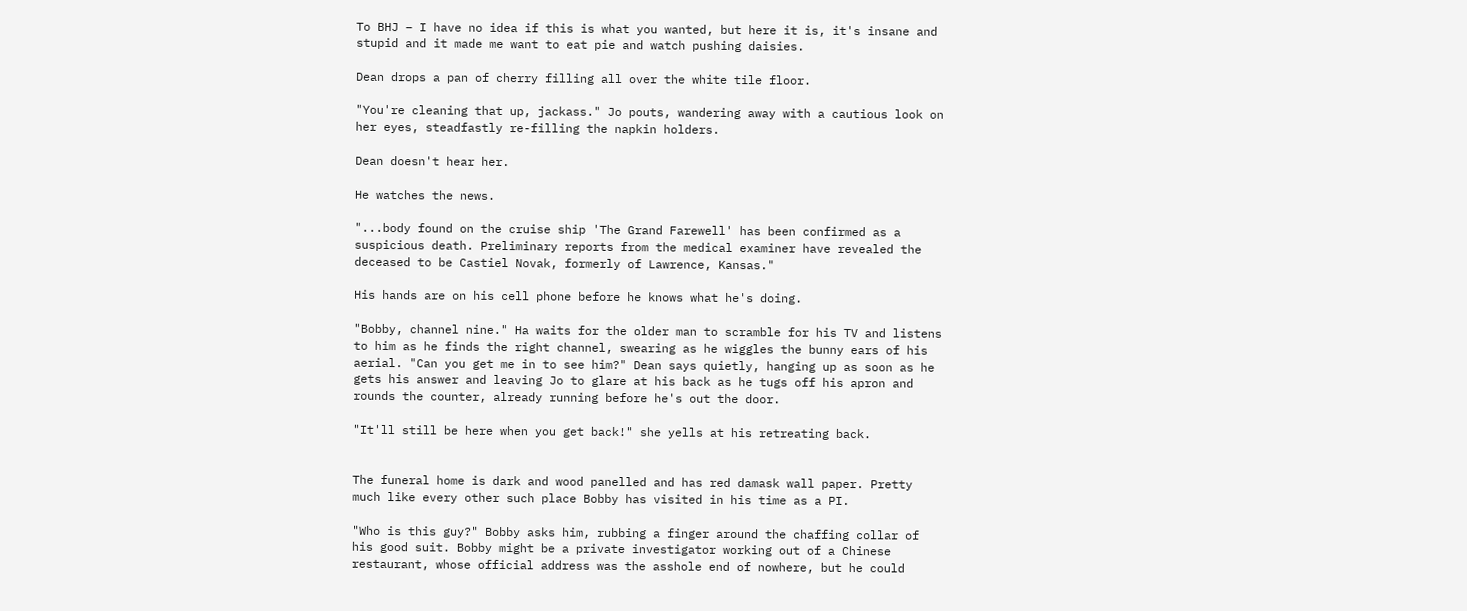To BHJ – I have no idea if this is what you wanted, but here it is, it's insane and stupid and it made me want to eat pie and watch pushing daisies.

Dean drops a pan of cherry filling all over the white tile floor.

"You're cleaning that up, jackass." Jo pouts, wandering away with a cautious look on her eyes, steadfastly re-filling the napkin holders.

Dean doesn't hear her.

He watches the news.

"...body found on the cruise ship 'The Grand Farewell' has been confirmed as a suspicious death. Preliminary reports from the medical examiner have revealed the deceased to be Castiel Novak, formerly of Lawrence, Kansas."

His hands are on his cell phone before he knows what he's doing.

"Bobby, channel nine." Ha waits for the older man to scramble for his TV and listens to him as he finds the right channel, swearing as he wiggles the bunny ears of his aerial. "Can you get me in to see him?" Dean says quietly, hanging up as soon as he gets his answer and leaving Jo to glare at his back as he tugs off his apron and rounds the counter, already running before he's out the door.

"It'll still be here when you get back!" she yells at his retreating back.


The funeral home is dark and wood panelled and has red damask wall paper. Pretty much like every other such place Bobby has visited in his time as a PI.

"Who is this guy?" Bobby asks him, rubbing a finger around the chaffing collar of his good suit. Bobby might be a private investigator working out of a Chinese restaurant, whose official address was the asshole end of nowhere, but he could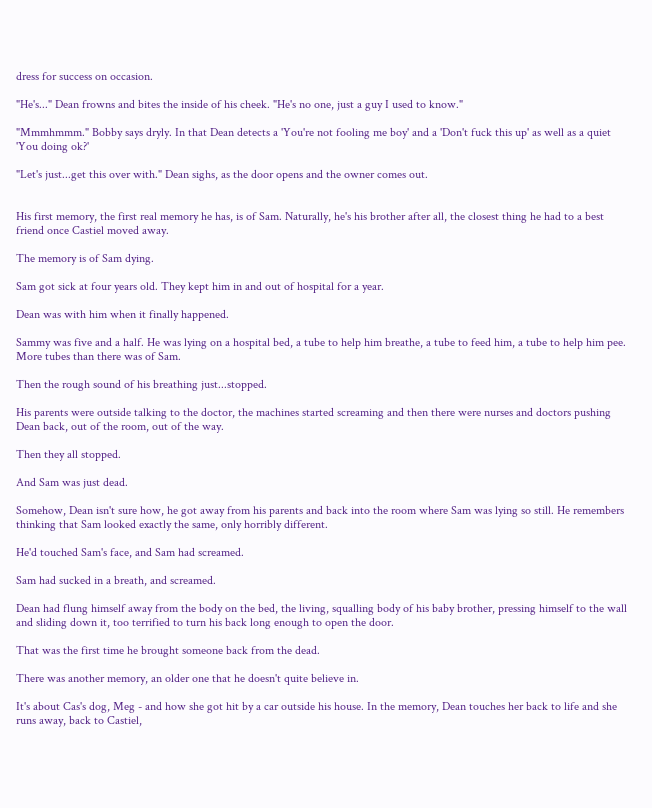dress for success on occasion.

"He's..." Dean frowns and bites the inside of his cheek. "He's no one, just a guy I used to know."

"Mmmhmmm." Bobby says dryly. In that Dean detects a 'You're not fooling me boy' and a 'Don't fuck this up' as well as a quiet 'You doing ok?'

"Let's just...get this over with." Dean sighs, as the door opens and the owner comes out.


His first memory, the first real memory he has, is of Sam. Naturally, he's his brother after all, the closest thing he had to a best friend once Castiel moved away.

The memory is of Sam dying.

Sam got sick at four years old. They kept him in and out of hospital for a year.

Dean was with him when it finally happened.

Sammy was five and a half. He was lying on a hospital bed, a tube to help him breathe, a tube to feed him, a tube to help him pee. More tubes than there was of Sam.

Then the rough sound of his breathing just...stopped.

His parents were outside talking to the doctor, the machines started screaming and then there were nurses and doctors pushing Dean back, out of the room, out of the way.

Then they all stopped.

And Sam was just dead.

Somehow, Dean isn't sure how, he got away from his parents and back into the room where Sam was lying so still. He remembers thinking that Sam looked exactly the same, only horribly different.

He'd touched Sam's face, and Sam had screamed.

Sam had sucked in a breath, and screamed.

Dean had flung himself away from the body on the bed, the living, squalling body of his baby brother, pressing himself to the wall and sliding down it, too terrified to turn his back long enough to open the door.

That was the first time he brought someone back from the dead.

There was another memory, an older one that he doesn't quite believe in.

It's about Cas's dog, Meg - and how she got hit by a car outside his house. In the memory, Dean touches her back to life and she runs away, back to Castiel,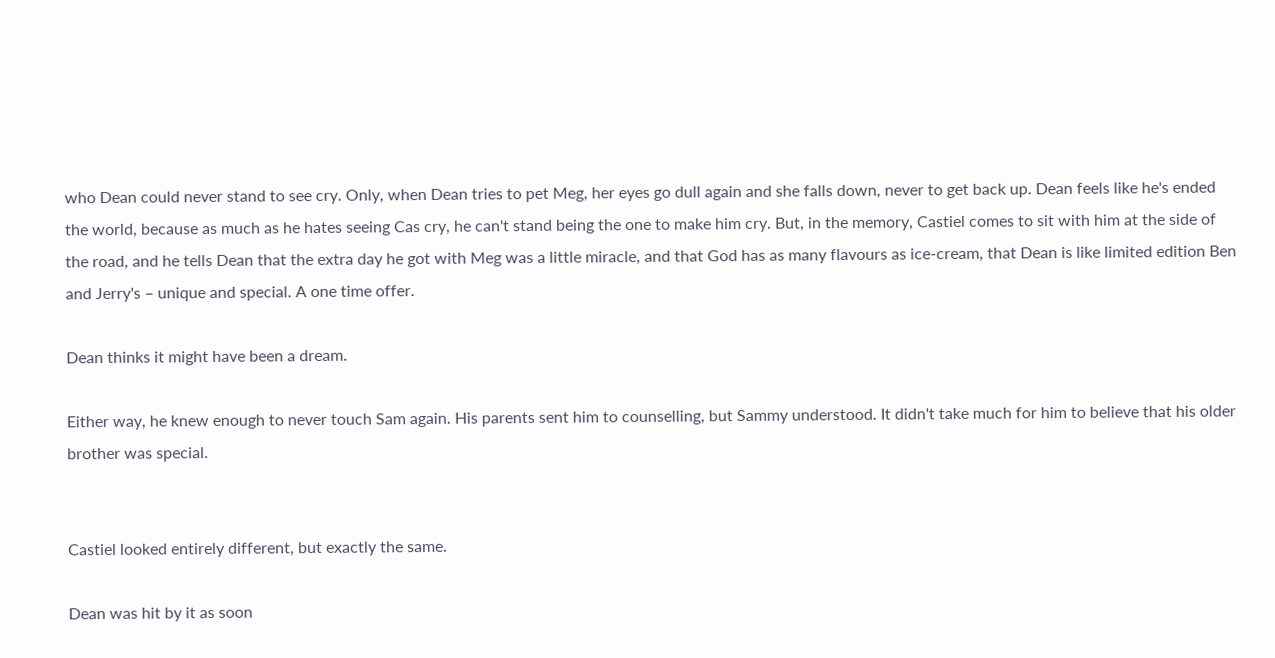who Dean could never stand to see cry. Only, when Dean tries to pet Meg, her eyes go dull again and she falls down, never to get back up. Dean feels like he's ended the world, because as much as he hates seeing Cas cry, he can't stand being the one to make him cry. But, in the memory, Castiel comes to sit with him at the side of the road, and he tells Dean that the extra day he got with Meg was a little miracle, and that God has as many flavours as ice-cream, that Dean is like limited edition Ben and Jerry's – unique and special. A one time offer.

Dean thinks it might have been a dream.

Either way, he knew enough to never touch Sam again. His parents sent him to counselling, but Sammy understood. It didn't take much for him to believe that his older brother was special.


Castiel looked entirely different, but exactly the same.

Dean was hit by it as soon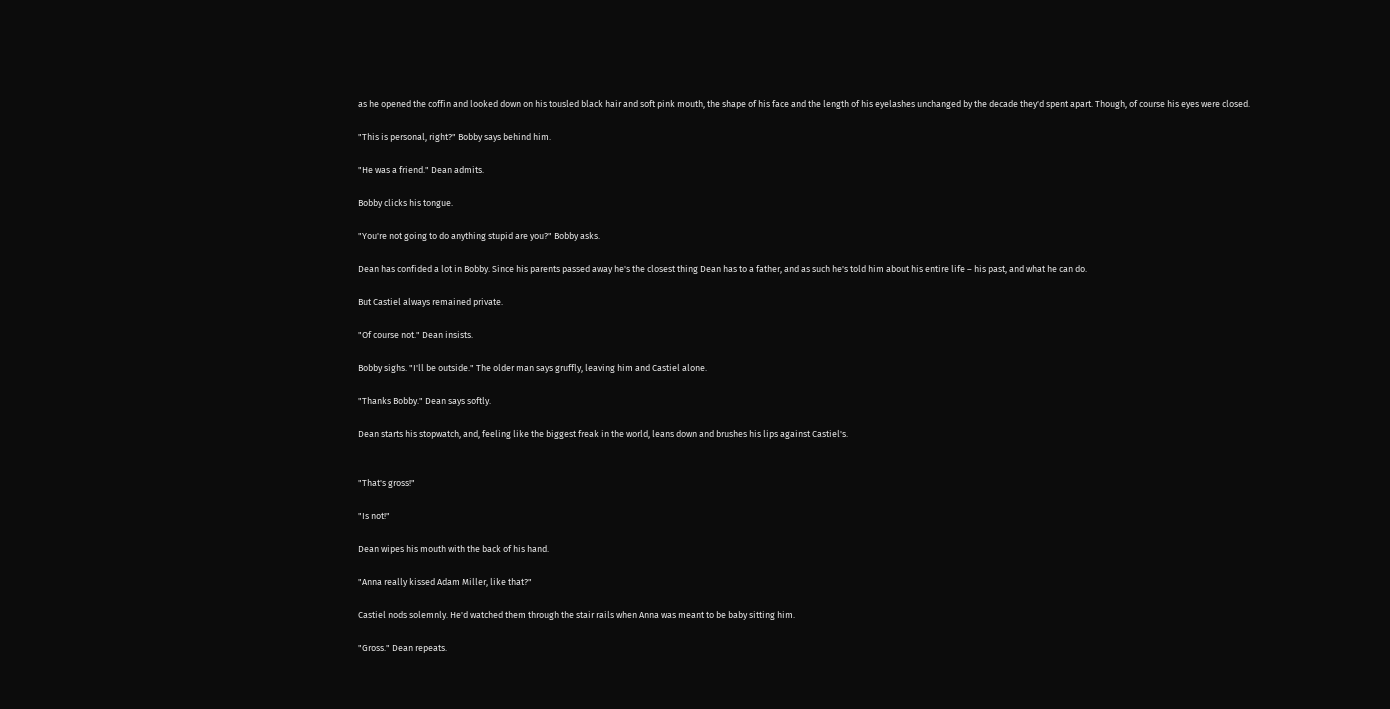as he opened the coffin and looked down on his tousled black hair and soft pink mouth, the shape of his face and the length of his eyelashes unchanged by the decade they'd spent apart. Though, of course his eyes were closed.

"This is personal, right?" Bobby says behind him.

"He was a friend." Dean admits.

Bobby clicks his tongue.

"You're not going to do anything stupid are you?" Bobby asks.

Dean has confided a lot in Bobby. Since his parents passed away he's the closest thing Dean has to a father, and as such he's told him about his entire life – his past, and what he can do.

But Castiel always remained private.

"Of course not." Dean insists.

Bobby sighs. "I'll be outside." The older man says gruffly, leaving him and Castiel alone.

"Thanks Bobby." Dean says softly.

Dean starts his stopwatch, and, feeling like the biggest freak in the world, leans down and brushes his lips against Castiel's.


"That's gross!"

"Is not!"

Dean wipes his mouth with the back of his hand.

"Anna really kissed Adam Miller, like that?"

Castiel nods solemnly. He'd watched them through the stair rails when Anna was meant to be baby sitting him.

"Gross." Dean repeats.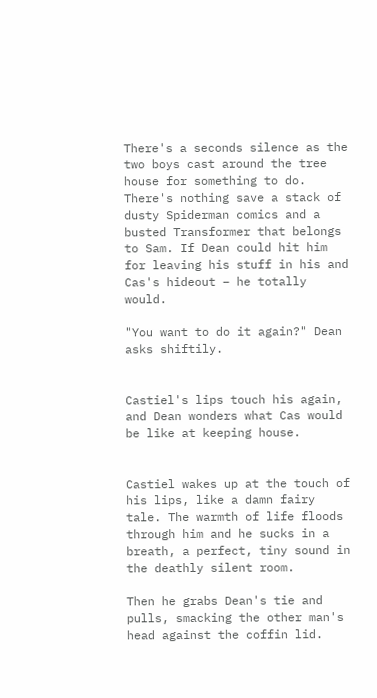There's a seconds silence as the two boys cast around the tree house for something to do. There's nothing save a stack of dusty Spiderman comics and a busted Transformer that belongs to Sam. If Dean could hit him for leaving his stuff in his and Cas's hideout – he totally would.

"You want to do it again?" Dean asks shiftily.


Castiel's lips touch his again, and Dean wonders what Cas would be like at keeping house.


Castiel wakes up at the touch of his lips, like a damn fairy tale. The warmth of life floods through him and he sucks in a breath, a perfect, tiny sound in the deathly silent room.

Then he grabs Dean's tie and pulls, smacking the other man's head against the coffin lid.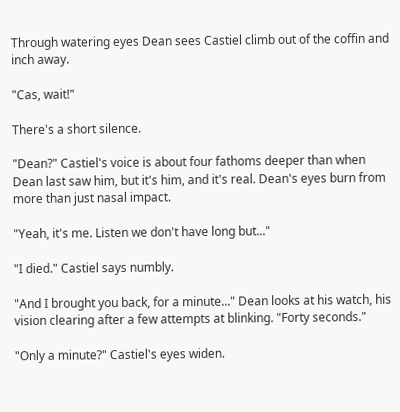Through watering eyes Dean sees Castiel climb out of the coffin and inch away.

"Cas, wait!"

There's a short silence.

"Dean?" Castiel's voice is about four fathoms deeper than when Dean last saw him, but it's him, and it's real. Dean's eyes burn from more than just nasal impact.

"Yeah, it's me. Listen we don't have long but..."

"I died." Castiel says numbly.

"And I brought you back, for a minute..." Dean looks at his watch, his vision clearing after a few attempts at blinking. "Forty seconds."

"Only a minute?" Castiel's eyes widen.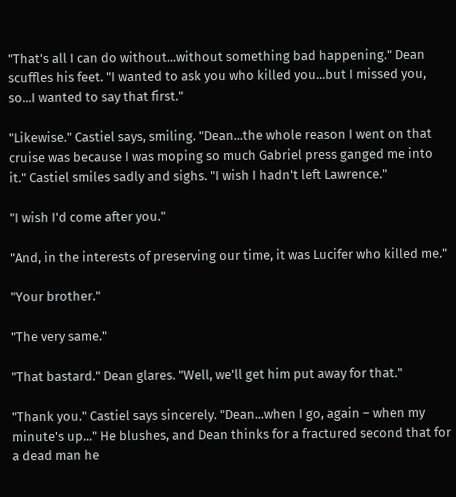"That's all I can do without...without something bad happening." Dean scuffles his feet. "I wanted to ask you who killed you...but I missed you, so...I wanted to say that first."

"Likewise." Castiel says, smiling. "Dean...the whole reason I went on that cruise was because I was moping so much Gabriel press ganged me into it." Castiel smiles sadly and sighs. "I wish I hadn't left Lawrence."

"I wish I'd come after you."

"And, in the interests of preserving our time, it was Lucifer who killed me."

"Your brother."

"The very same."

"That bastard." Dean glares. "Well, we'll get him put away for that."

"Thank you." Castiel says sincerely. "Dean...when I go, again – when my minute's up..." He blushes, and Dean thinks for a fractured second that for a dead man he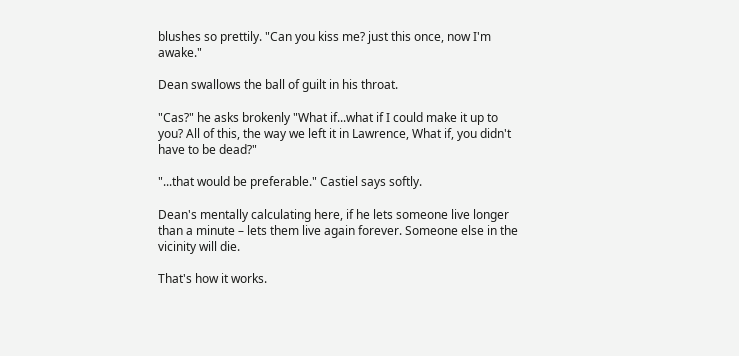blushes so prettily. "Can you kiss me? just this once, now I'm awake."

Dean swallows the ball of guilt in his throat.

"Cas?" he asks brokenly "What if...what if I could make it up to you? All of this, the way we left it in Lawrence, What if, you didn't have to be dead?"

"...that would be preferable." Castiel says softly.

Dean's mentally calculating here, if he lets someone live longer than a minute – lets them live again forever. Someone else in the vicinity will die.

That's how it works.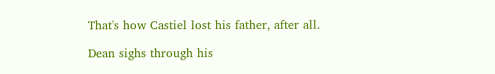That's how Castiel lost his father, after all.

Dean sighs through his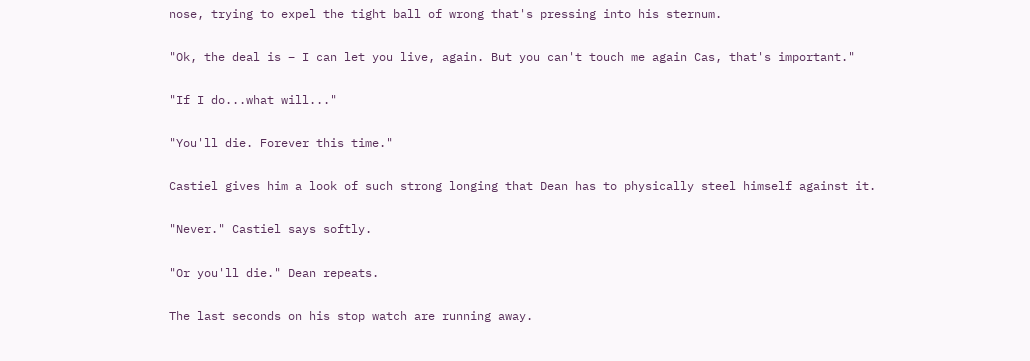nose, trying to expel the tight ball of wrong that's pressing into his sternum.

"Ok, the deal is – I can let you live, again. But you can't touch me again Cas, that's important."

"If I do...what will..."

"You'll die. Forever this time."

Castiel gives him a look of such strong longing that Dean has to physically steel himself against it.

"Never." Castiel says softly.

"Or you'll die." Dean repeats.

The last seconds on his stop watch are running away.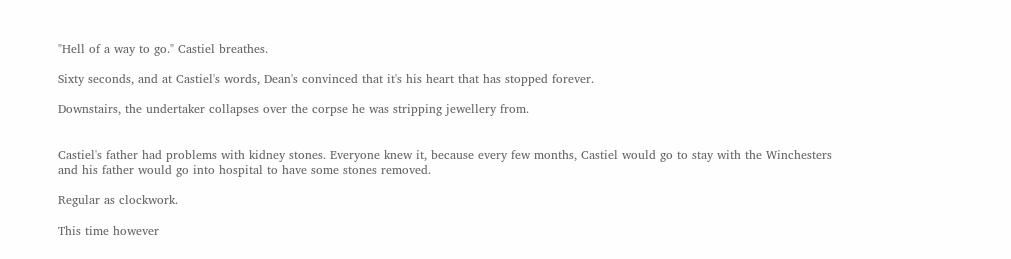"Hell of a way to go." Castiel breathes.

Sixty seconds, and at Castiel's words, Dean's convinced that it's his heart that has stopped forever.

Downstairs, the undertaker collapses over the corpse he was stripping jewellery from.


Castiel's father had problems with kidney stones. Everyone knew it, because every few months, Castiel would go to stay with the Winchesters and his father would go into hospital to have some stones removed.

Regular as clockwork.

This time however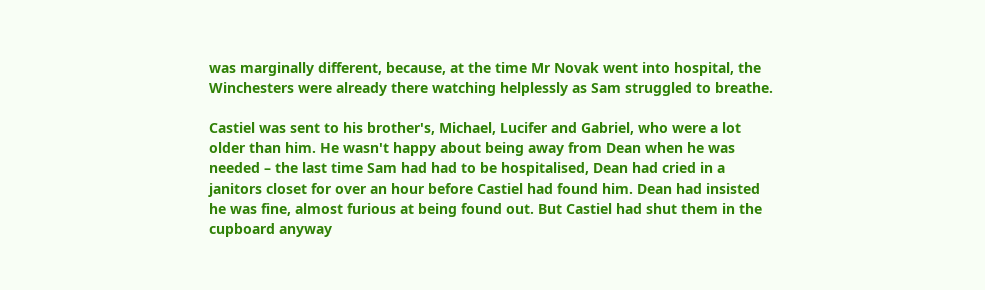was marginally different, because, at the time Mr Novak went into hospital, the Winchesters were already there watching helplessly as Sam struggled to breathe.

Castiel was sent to his brother's, Michael, Lucifer and Gabriel, who were a lot older than him. He wasn't happy about being away from Dean when he was needed – the last time Sam had had to be hospitalised, Dean had cried in a janitors closet for over an hour before Castiel had found him. Dean had insisted he was fine, almost furious at being found out. But Castiel had shut them in the cupboard anyway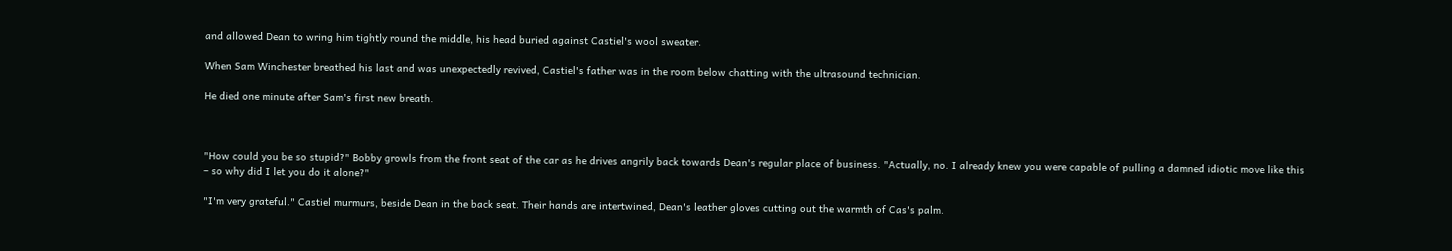and allowed Dean to wring him tightly round the middle, his head buried against Castiel's wool sweater.

When Sam Winchester breathed his last and was unexpectedly revived, Castiel's father was in the room below chatting with the ultrasound technician.

He died one minute after Sam's first new breath.



"How could you be so stupid?" Bobby growls from the front seat of the car as he drives angrily back towards Dean's regular place of business. "Actually, no. I already knew you were capable of pulling a damned idiotic move like this – so why did I let you do it alone?"

"I'm very grateful." Castiel murmurs, beside Dean in the back seat. Their hands are intertwined, Dean's leather gloves cutting out the warmth of Cas's palm.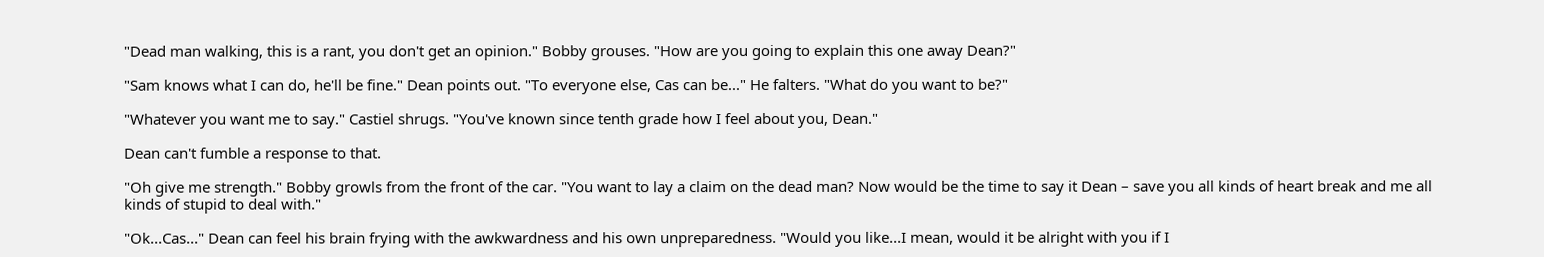"Dead man walking, this is a rant, you don't get an opinion." Bobby grouses. "How are you going to explain this one away Dean?"

"Sam knows what I can do, he'll be fine." Dean points out. "To everyone else, Cas can be..." He falters. "What do you want to be?"

"Whatever you want me to say." Castiel shrugs. "You've known since tenth grade how I feel about you, Dean."

Dean can't fumble a response to that.

"Oh give me strength." Bobby growls from the front of the car. "You want to lay a claim on the dead man? Now would be the time to say it Dean – save you all kinds of heart break and me all kinds of stupid to deal with."

"Ok...Cas..." Dean can feel his brain frying with the awkwardness and his own unpreparedness. "Would you like...I mean, would it be alright with you if I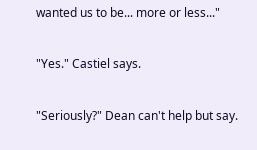wanted us to be... more or less..."

"Yes." Castiel says.

"Seriously?" Dean can't help but say.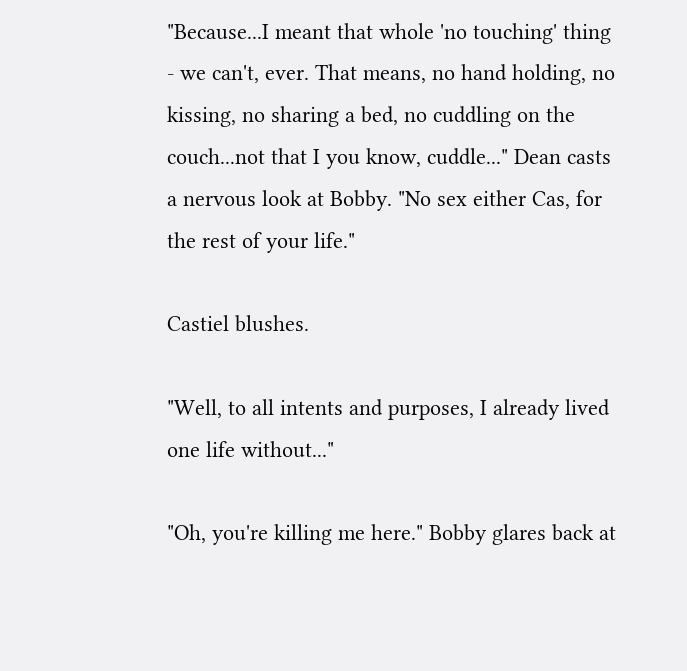"Because...I meant that whole 'no touching' thing - we can't, ever. That means, no hand holding, no kissing, no sharing a bed, no cuddling on the couch...not that I you know, cuddle..." Dean casts a nervous look at Bobby. "No sex either Cas, for the rest of your life."

Castiel blushes.

"Well, to all intents and purposes, I already lived one life without..."

"Oh, you're killing me here." Bobby glares back at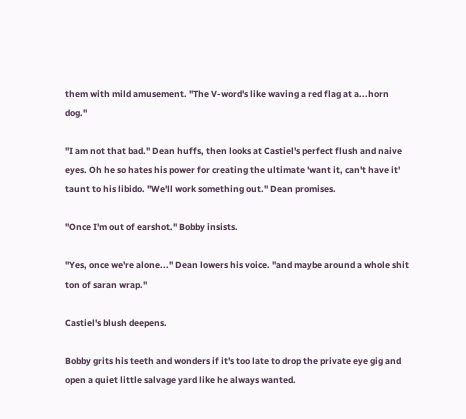them with mild amusement. "The V-word's like waving a red flag at a...horn dog."

"I am not that bad." Dean huffs, then looks at Castiel's perfect flush and naive eyes. Oh he so hates his power for creating the ultimate 'want it, can't have it' taunt to his libido. "We'll work something out." Dean promises.

"Once I'm out of earshot." Bobby insists.

"Yes, once we're alone..." Dean lowers his voice. "and maybe around a whole shit ton of saran wrap."

Castiel's blush deepens.

Bobby grits his teeth and wonders if it's too late to drop the private eye gig and open a quiet little salvage yard like he always wanted.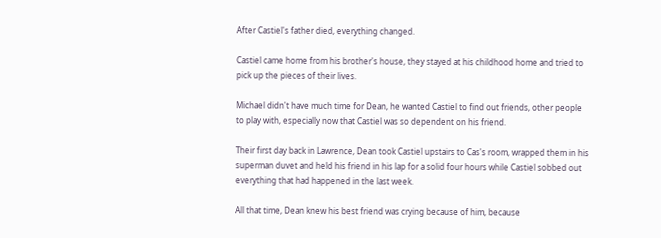After Castiel's father died, everything changed.

Castiel came home from his brother's house, they stayed at his childhood home and tried to pick up the pieces of their lives.

Michael didn't have much time for Dean, he wanted Castiel to find out friends, other people to play with, especially now that Castiel was so dependent on his friend.

Their first day back in Lawrence, Dean took Castiel upstairs to Cas's room, wrapped them in his superman duvet and held his friend in his lap for a solid four hours while Castiel sobbed out everything that had happened in the last week.

All that time, Dean knew his best friend was crying because of him, because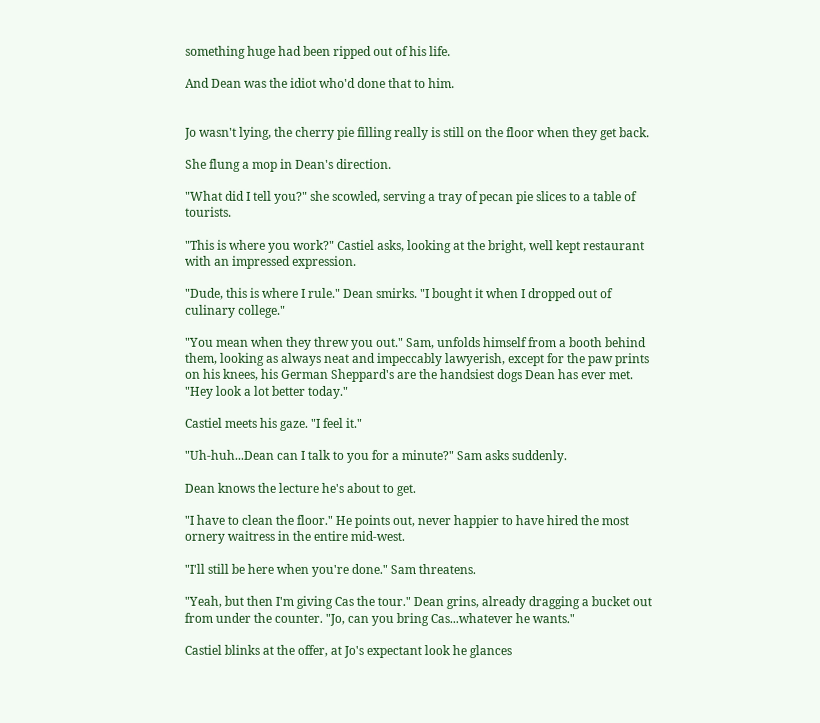something huge had been ripped out of his life.

And Dean was the idiot who'd done that to him.


Jo wasn't lying, the cherry pie filling really is still on the floor when they get back.

She flung a mop in Dean's direction.

"What did I tell you?" she scowled, serving a tray of pecan pie slices to a table of tourists.

"This is where you work?" Castiel asks, looking at the bright, well kept restaurant with an impressed expression.

"Dude, this is where I rule." Dean smirks. "I bought it when I dropped out of culinary college."

"You mean when they threw you out." Sam, unfolds himself from a booth behind them, looking as always neat and impeccably lawyerish, except for the paw prints on his knees, his German Sheppard's are the handsiest dogs Dean has ever met. "Hey look a lot better today."

Castiel meets his gaze. "I feel it."

"Uh-huh...Dean can I talk to you for a minute?" Sam asks suddenly.

Dean knows the lecture he's about to get.

"I have to clean the floor." He points out, never happier to have hired the most ornery waitress in the entire mid-west.

"I'll still be here when you're done." Sam threatens.

"Yeah, but then I'm giving Cas the tour." Dean grins, already dragging a bucket out from under the counter. "Jo, can you bring Cas...whatever he wants."

Castiel blinks at the offer, at Jo's expectant look he glances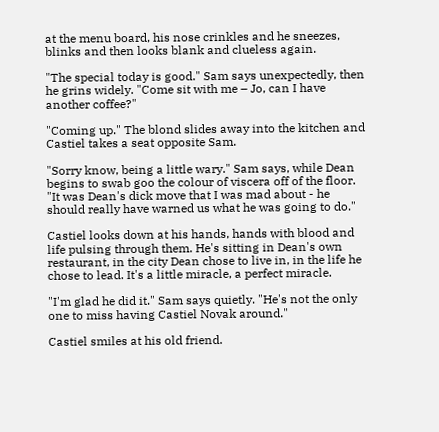at the menu board, his nose crinkles and he sneezes, blinks and then looks blank and clueless again.

"The special today is good." Sam says unexpectedly, then he grins widely. "Come sit with me – Jo, can I have another coffee?"

"Coming up." The blond slides away into the kitchen and Castiel takes a seat opposite Sam.

"Sorry know, being a little wary." Sam says, while Dean begins to swab goo the colour of viscera off of the floor. "It was Dean's dick move that I was mad about - he should really have warned us what he was going to do."

Castiel looks down at his hands, hands with blood and life pulsing through them. He's sitting in Dean's own restaurant, in the city Dean chose to live in, in the life he chose to lead. It's a little miracle, a perfect miracle.

"I'm glad he did it." Sam says quietly. "He's not the only one to miss having Castiel Novak around."

Castiel smiles at his old friend.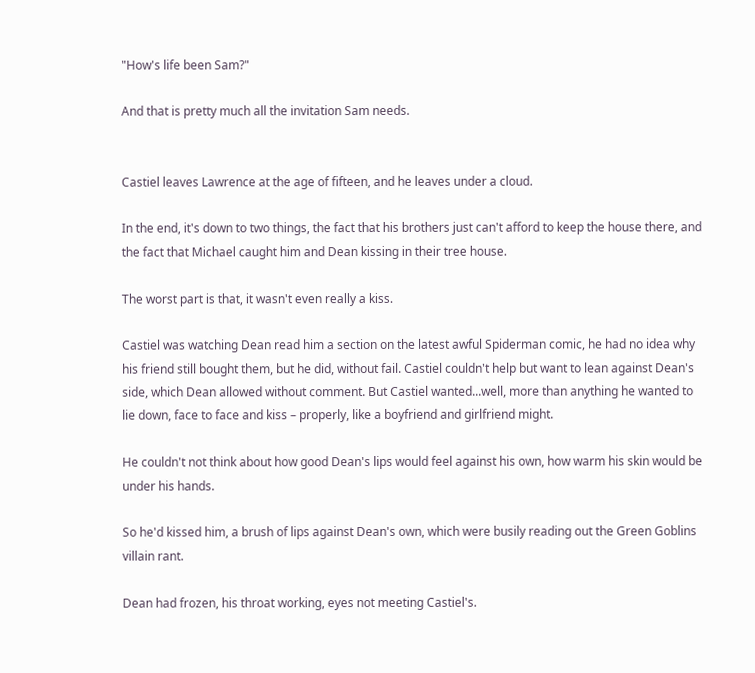"How's life been Sam?"

And that is pretty much all the invitation Sam needs.


Castiel leaves Lawrence at the age of fifteen, and he leaves under a cloud.

In the end, it's down to two things, the fact that his brothers just can't afford to keep the house there, and the fact that Michael caught him and Dean kissing in their tree house.

The worst part is that, it wasn't even really a kiss.

Castiel was watching Dean read him a section on the latest awful Spiderman comic, he had no idea why his friend still bought them, but he did, without fail. Castiel couldn't help but want to lean against Dean's side, which Dean allowed without comment. But Castiel wanted...well, more than anything he wanted to lie down, face to face and kiss – properly, like a boyfriend and girlfriend might.

He couldn't not think about how good Dean's lips would feel against his own, how warm his skin would be under his hands.

So he'd kissed him, a brush of lips against Dean's own, which were busily reading out the Green Goblins villain rant.

Dean had frozen, his throat working, eyes not meeting Castiel's.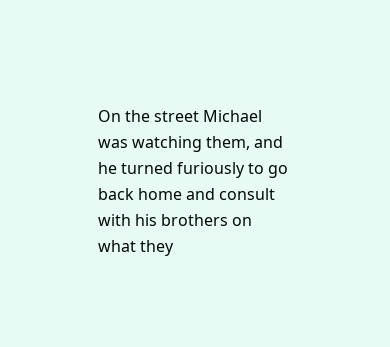On the street Michael was watching them, and he turned furiously to go back home and consult with his brothers on what they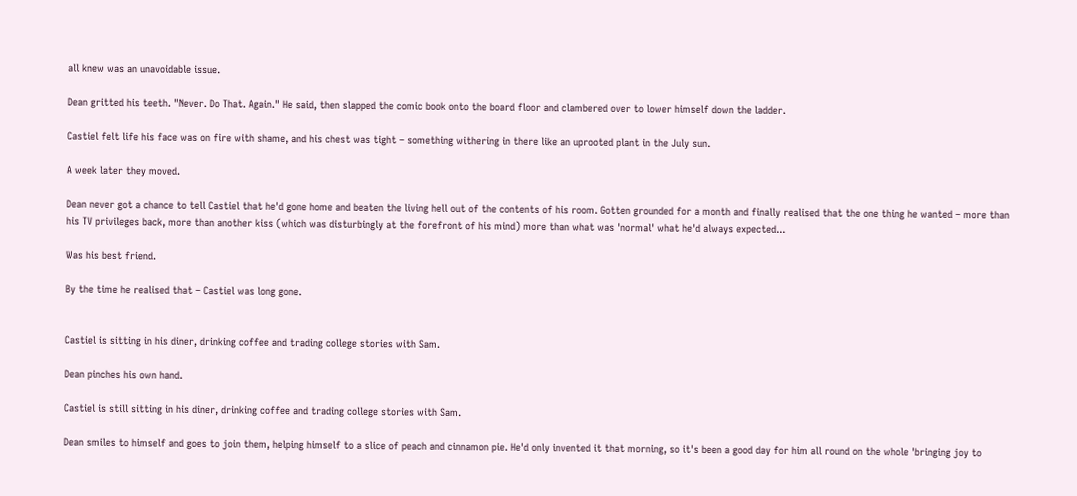all knew was an unavoidable issue.

Dean gritted his teeth. "Never. Do That. Again." He said, then slapped the comic book onto the board floor and clambered over to lower himself down the ladder.

Castiel felt life his face was on fire with shame, and his chest was tight – something withering in there like an uprooted plant in the July sun.

A week later they moved.

Dean never got a chance to tell Castiel that he'd gone home and beaten the living hell out of the contents of his room. Gotten grounded for a month and finally realised that the one thing he wanted – more than his TV privileges back, more than another kiss (which was disturbingly at the forefront of his mind) more than what was 'normal' what he'd always expected...

Was his best friend.

By the time he realised that – Castiel was long gone.


Castiel is sitting in his diner, drinking coffee and trading college stories with Sam.

Dean pinches his own hand.

Castiel is still sitting in his diner, drinking coffee and trading college stories with Sam.

Dean smiles to himself and goes to join them, helping himself to a slice of peach and cinnamon pie. He'd only invented it that morning, so it's been a good day for him all round on the whole 'bringing joy to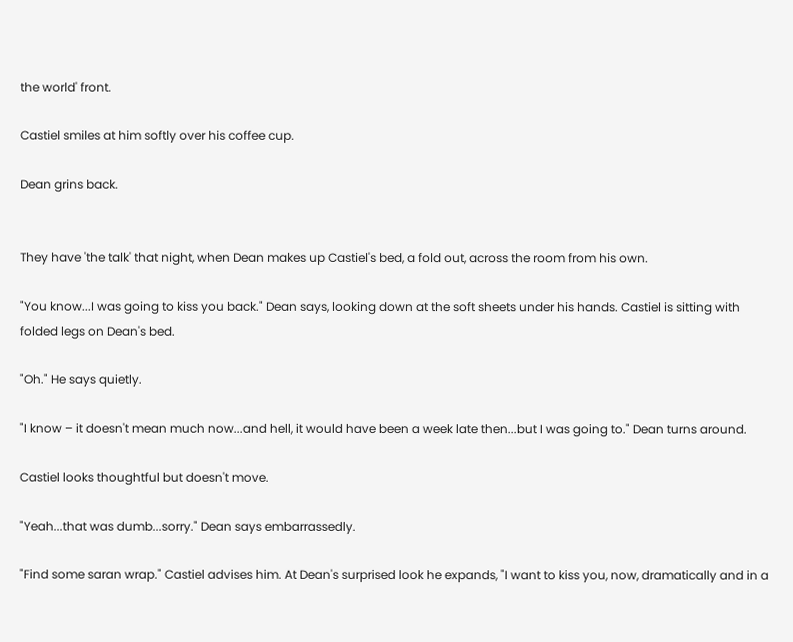the world' front.

Castiel smiles at him softly over his coffee cup.

Dean grins back.


They have 'the talk' that night, when Dean makes up Castiel's bed, a fold out, across the room from his own.

"You know...I was going to kiss you back." Dean says, looking down at the soft sheets under his hands. Castiel is sitting with folded legs on Dean's bed.

"Oh." He says quietly.

"I know – it doesn't mean much now...and hell, it would have been a week late then...but I was going to." Dean turns around.

Castiel looks thoughtful but doesn't move.

"Yeah...that was dumb...sorry." Dean says embarrassedly.

"Find some saran wrap." Castiel advises him. At Dean's surprised look he expands, "I want to kiss you, now, dramatically and in a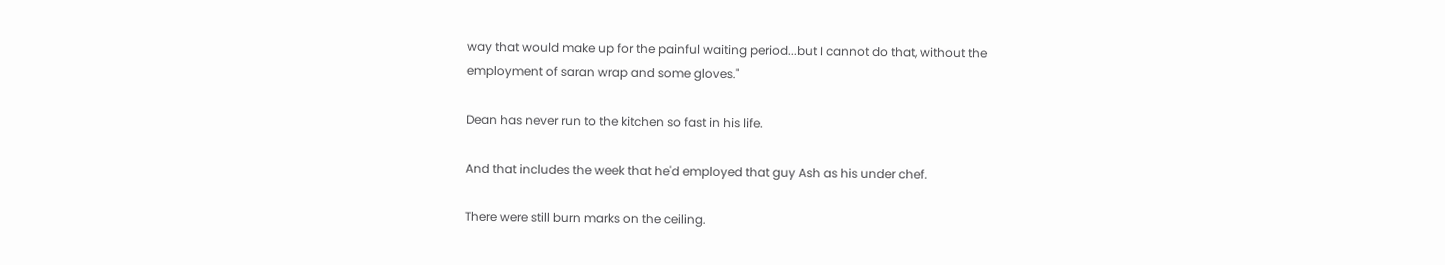way that would make up for the painful waiting period...but I cannot do that, without the employment of saran wrap and some gloves."

Dean has never run to the kitchen so fast in his life.

And that includes the week that he'd employed that guy Ash as his under chef.

There were still burn marks on the ceiling.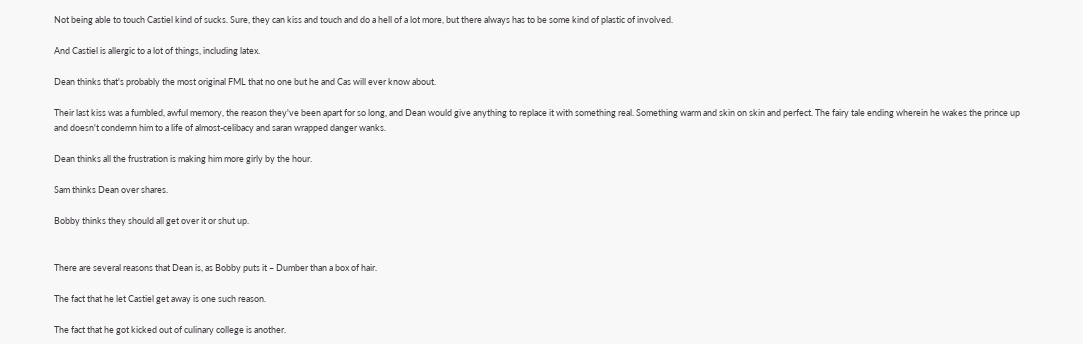Not being able to touch Castiel kind of sucks. Sure, they can kiss and touch and do a hell of a lot more, but there always has to be some kind of plastic of involved.

And Castiel is allergic to a lot of things, including latex.

Dean thinks that's probably the most original FML that no one but he and Cas will ever know about.

Their last kiss was a fumbled, awful memory, the reason they've been apart for so long, and Dean would give anything to replace it with something real. Something warm and skin on skin and perfect. The fairy tale ending wherein he wakes the prince up and doesn't condemn him to a life of almost-celibacy and saran wrapped danger wanks.

Dean thinks all the frustration is making him more girly by the hour.

Sam thinks Dean over shares.

Bobby thinks they should all get over it or shut up.


There are several reasons that Dean is, as Bobby puts it – Dumber than a box of hair.

The fact that he let Castiel get away is one such reason.

The fact that he got kicked out of culinary college is another.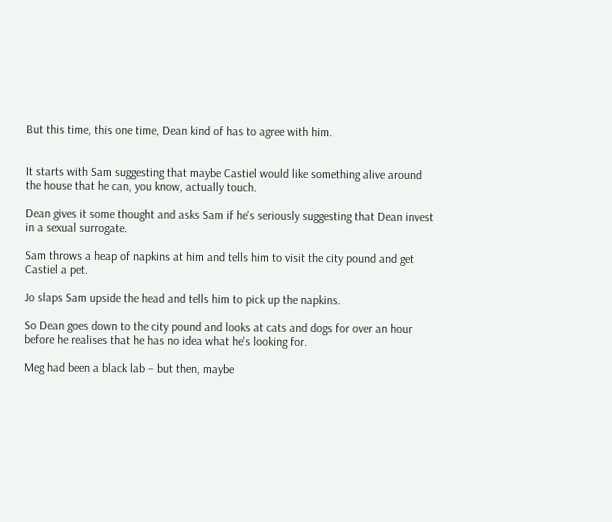But this time, this one time, Dean kind of has to agree with him.


It starts with Sam suggesting that maybe Castiel would like something alive around the house that he can, you know, actually touch.

Dean gives it some thought and asks Sam if he's seriously suggesting that Dean invest in a sexual surrogate.

Sam throws a heap of napkins at him and tells him to visit the city pound and get Castiel a pet.

Jo slaps Sam upside the head and tells him to pick up the napkins.

So Dean goes down to the city pound and looks at cats and dogs for over an hour before he realises that he has no idea what he's looking for.

Meg had been a black lab – but then, maybe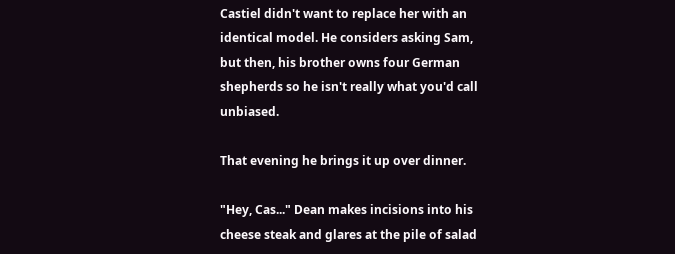Castiel didn't want to replace her with an identical model. He considers asking Sam, but then, his brother owns four German shepherds so he isn't really what you'd call unbiased.

That evening he brings it up over dinner.

"Hey, Cas..." Dean makes incisions into his cheese steak and glares at the pile of salad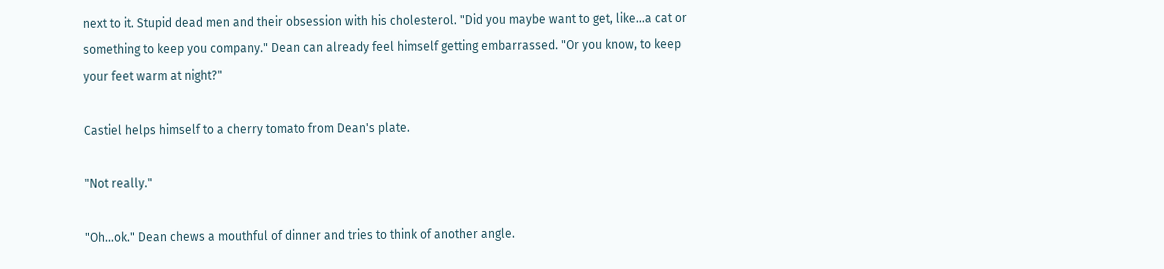next to it. Stupid dead men and their obsession with his cholesterol. "Did you maybe want to get, like...a cat or something to keep you company." Dean can already feel himself getting embarrassed. "Or you know, to keep your feet warm at night?"

Castiel helps himself to a cherry tomato from Dean's plate.

"Not really."

"Oh...ok." Dean chews a mouthful of dinner and tries to think of another angle.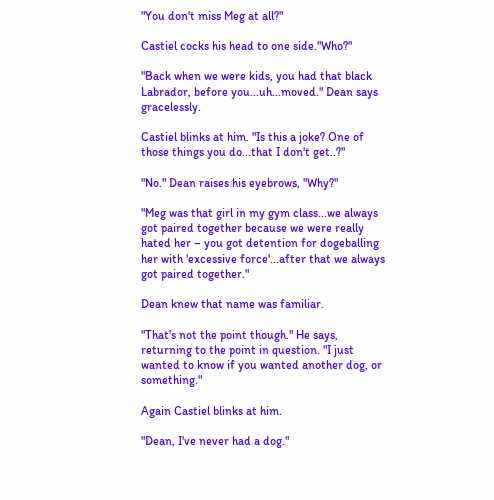"You don't miss Meg at all?"

Castiel cocks his head to one side."Who?"

"Back when we were kids, you had that black Labrador, before you...uh...moved." Dean says gracelessly.

Castiel blinks at him. "Is this a joke? One of those things you do...that I don't get..?"

"No." Dean raises his eyebrows, "Why?"

"Meg was that girl in my gym class...we always got paired together because we were really hated her – you got detention for dogeballing her with 'excessive force'...after that we always got paired together."

Dean knew that name was familiar.

"That's not the point though." He says, returning to the point in question. "I just wanted to know if you wanted another dog, or something."

Again Castiel blinks at him.

"Dean, I've never had a dog."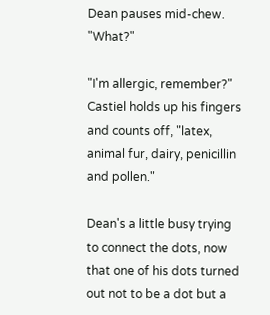Dean pauses mid-chew. "What?"

"I'm allergic, remember?" Castiel holds up his fingers and counts off, "latex, animal fur, dairy, penicillin and pollen."

Dean's a little busy trying to connect the dots, now that one of his dots turned out not to be a dot but a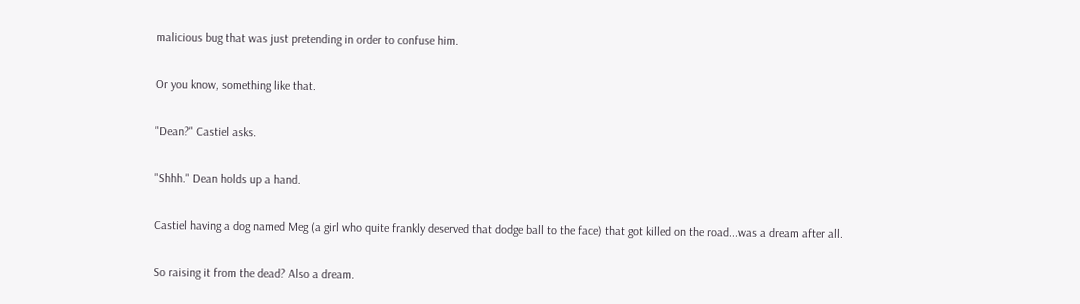malicious bug that was just pretending in order to confuse him.

Or you know, something like that.

"Dean?" Castiel asks.

"Shhh." Dean holds up a hand.

Castiel having a dog named Meg (a girl who quite frankly deserved that dodge ball to the face) that got killed on the road...was a dream after all.

So raising it from the dead? Also a dream.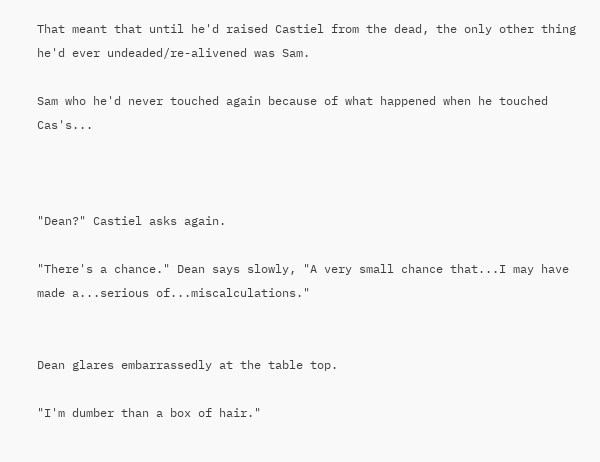That meant that until he'd raised Castiel from the dead, the only other thing he'd ever undeaded/re-alivened was Sam.

Sam who he'd never touched again because of what happened when he touched Cas's...



"Dean?" Castiel asks again.

"There's a chance." Dean says slowly, "A very small chance that...I may have made a...serious of...miscalculations."


Dean glares embarrassedly at the table top.

"I'm dumber than a box of hair."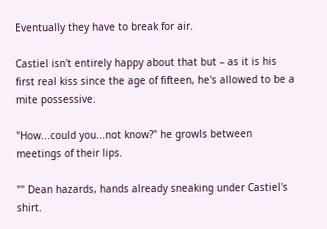Eventually they have to break for air.

Castiel isn't entirely happy about that but – as it is his first real kiss since the age of fifteen, he's allowed to be a mite possessive.

"How...could you...not know?" he growls between meetings of their lips.

"" Dean hazards, hands already sneaking under Castiel's shirt.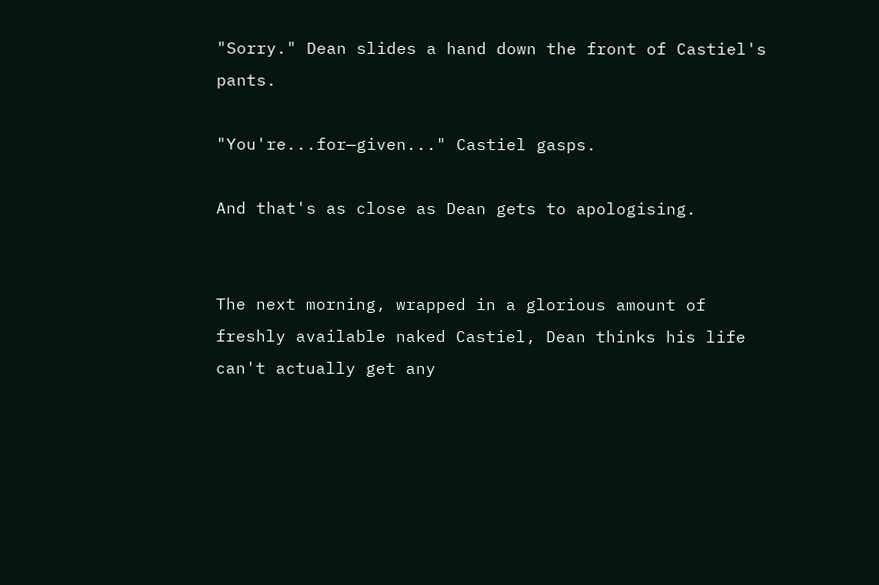"Sorry." Dean slides a hand down the front of Castiel's pants.

"You're...for—given..." Castiel gasps.

And that's as close as Dean gets to apologising.


The next morning, wrapped in a glorious amount of freshly available naked Castiel, Dean thinks his life can't actually get any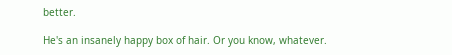better.

He's an insanely happy box of hair. Or you know, whatever.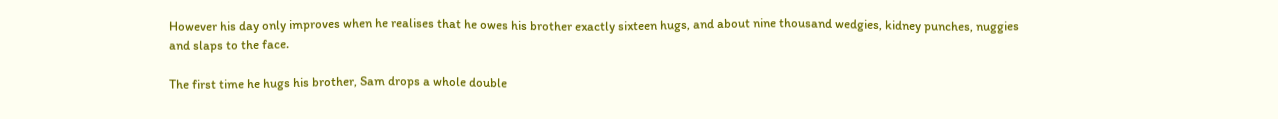However his day only improves when he realises that he owes his brother exactly sixteen hugs, and about nine thousand wedgies, kidney punches, nuggies and slaps to the face.

The first time he hugs his brother, Sam drops a whole double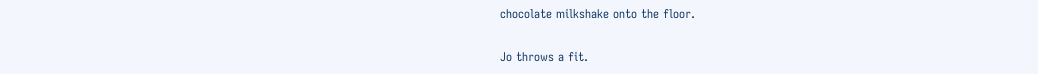chocolate milkshake onto the floor.

Jo throws a fit.